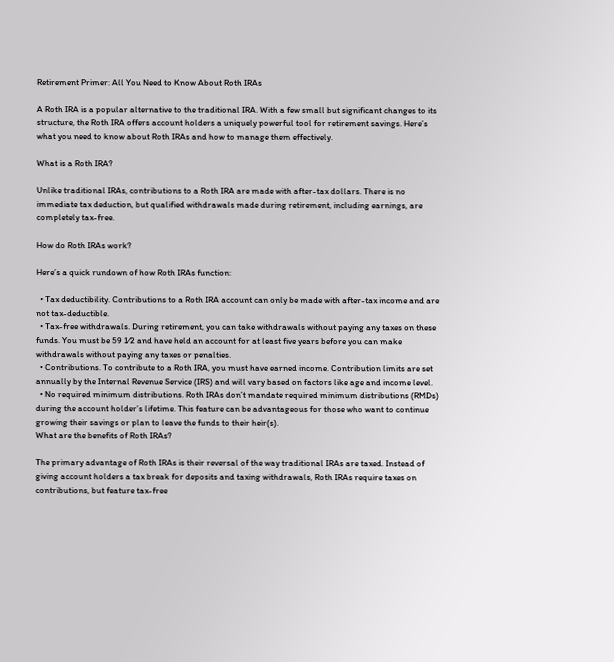Retirement Primer: All You Need to Know About Roth IRAs

A Roth IRA is a popular alternative to the traditional IRA. With a few small but significant changes to its structure, the Roth IRA offers account holders a uniquely powerful tool for retirement savings. Here’s what you need to know about Roth IRAs and how to manage them effectively.

What is a Roth IRA?

Unlike traditional IRAs, contributions to a Roth IRA are made with after-tax dollars. There is no immediate tax deduction, but qualified withdrawals made during retirement, including earnings, are completely tax-free.

How do Roth IRAs work?

Here’s a quick rundown of how Roth IRAs function:

  • Tax deductibility. Contributions to a Roth IRA account can only be made with after-tax income and are not tax-deductible.
  • Tax-free withdrawals. During retirement, you can take withdrawals without paying any taxes on these funds. You must be 59 1⁄2 and have held an account for at least five years before you can make withdrawals without paying any taxes or penalties.
  • Contributions. To contribute to a Roth IRA, you must have earned income. Contribution limits are set annually by the Internal Revenue Service (IRS) and will vary based on factors like age and income level.
  • No required minimum distributions. Roth IRAs don’t mandate required minimum distributions (RMDs) during the account holder’s lifetime. This feature can be advantageous for those who want to continue growing their savings or plan to leave the funds to their heir(s).
What are the benefits of Roth IRAs?

The primary advantage of Roth IRAs is their reversal of the way traditional IRAs are taxed. Instead of giving account holders a tax break for deposits and taxing withdrawals, Roth IRAs require taxes on contributions, but feature tax-free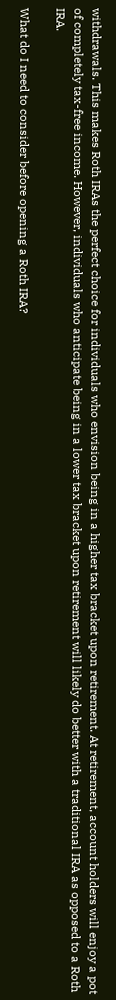withdrawals. This makes Roth IRAs the perfect choice for individuals who envision being in a higher tax bracket upon retirement. At retirement, account holders will enjoy a pot of completely tax-free income. However, individuals who anticipate being in a lower tax bracket upon retirement will likely do better with a traditional IRA as opposed to a Roth IRA.

What do I need to consider before opening a Roth IRA?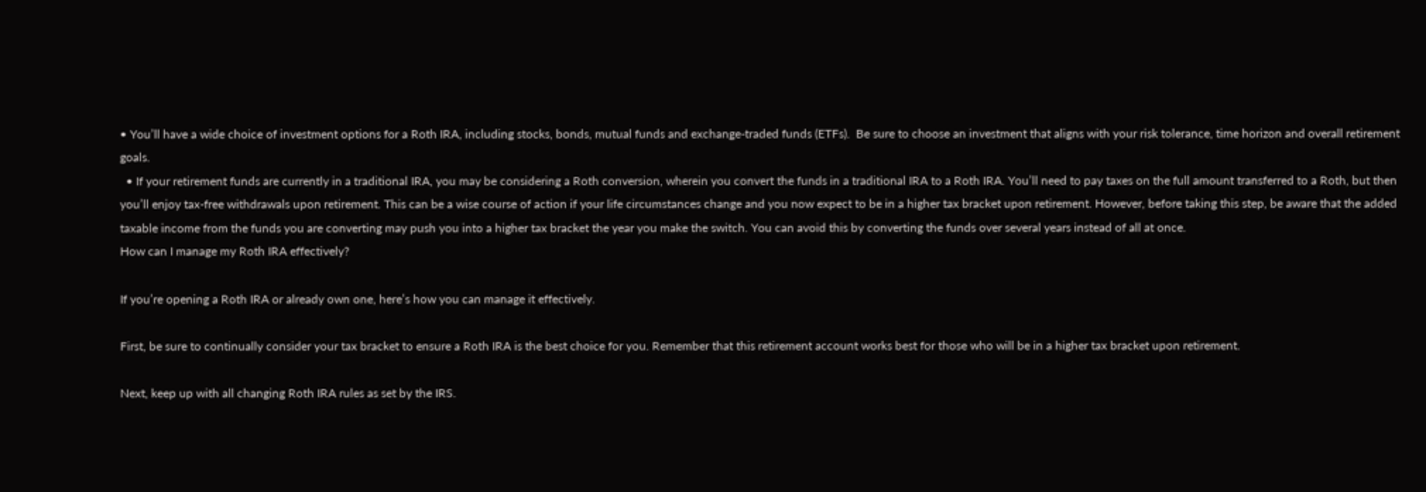• You’ll have a wide choice of investment options for a Roth IRA, including stocks, bonds, mutual funds and exchange-traded funds (ETFs).  Be sure to choose an investment that aligns with your risk tolerance, time horizon and overall retirement goals.
  • If your retirement funds are currently in a traditional IRA, you may be considering a Roth conversion, wherein you convert the funds in a traditional IRA to a Roth IRA. You’ll need to pay taxes on the full amount transferred to a Roth, but then you’ll enjoy tax-free withdrawals upon retirement. This can be a wise course of action if your life circumstances change and you now expect to be in a higher tax bracket upon retirement. However, before taking this step, be aware that the added taxable income from the funds you are converting may push you into a higher tax bracket the year you make the switch. You can avoid this by converting the funds over several years instead of all at once.
How can I manage my Roth IRA effectively?

If you’re opening a Roth IRA or already own one, here’s how you can manage it effectively.

First, be sure to continually consider your tax bracket to ensure a Roth IRA is the best choice for you. Remember that this retirement account works best for those who will be in a higher tax bracket upon retirement.

Next, keep up with all changing Roth IRA rules as set by the IRS.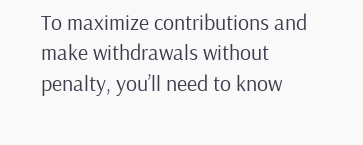To maximize contributions and make withdrawals without penalty, you’ll need to know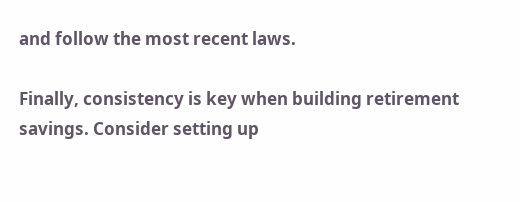and follow the most recent laws.

Finally, consistency is key when building retirement savings. Consider setting up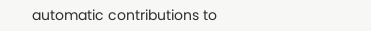automatic contributions to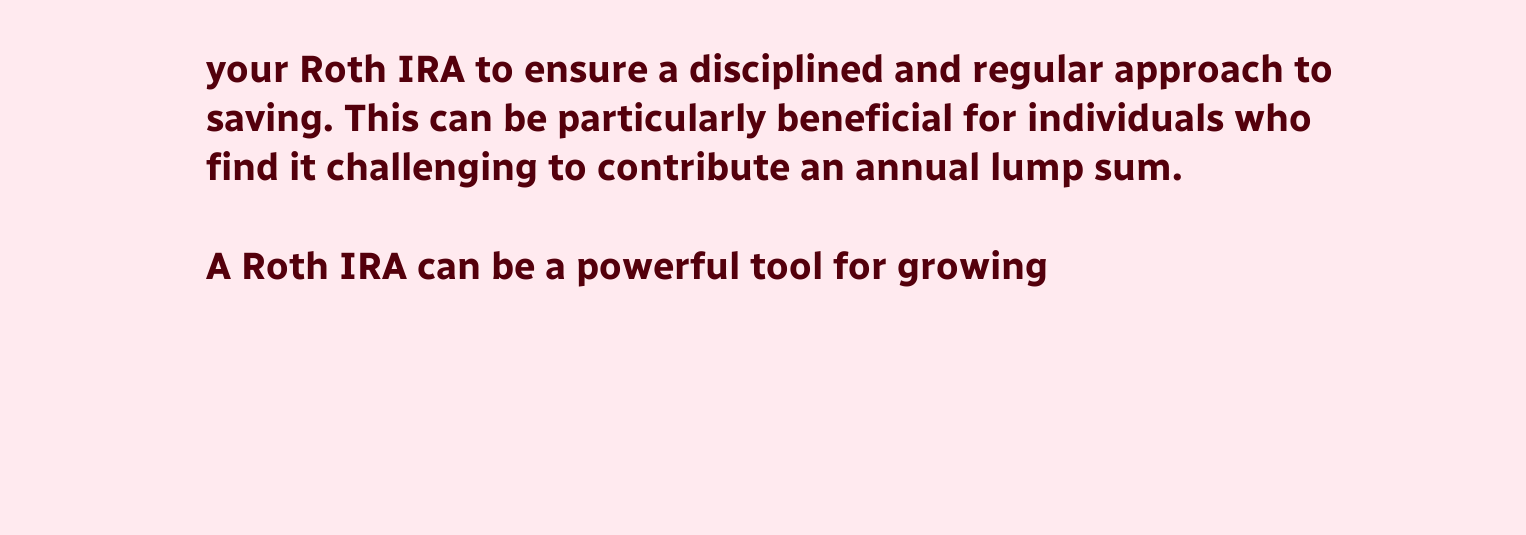your Roth IRA to ensure a disciplined and regular approach to saving. This can be particularly beneficial for individuals who find it challenging to contribute an annual lump sum.

A Roth IRA can be a powerful tool for growing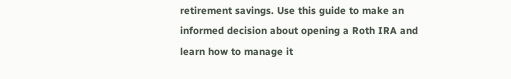retirement savings. Use this guide to make an informed decision about opening a Roth IRA and learn how to manage it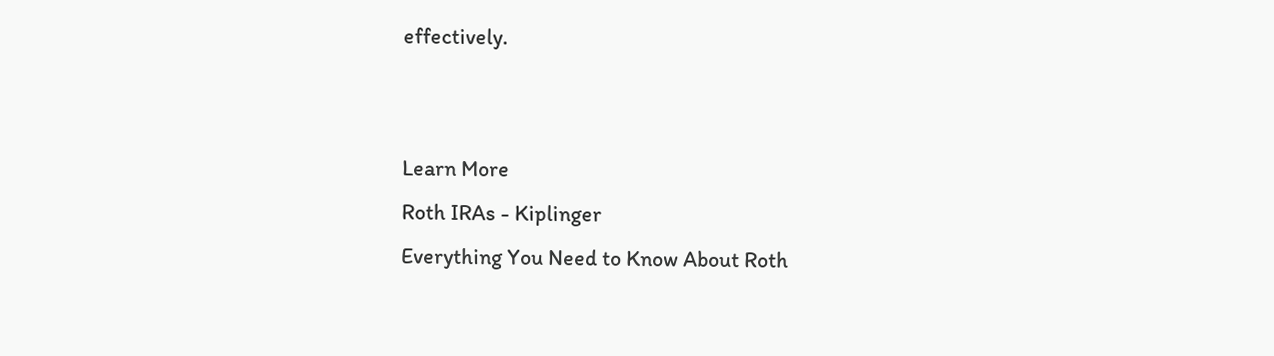effectively.


Learn More
Roth IRAs - Kiplinger
Everything You Need to Know About Roth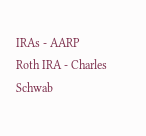IRAs - AARP
Roth IRA - Charles Schwab